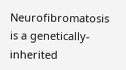Neurofibromatosis is a genetically-inherited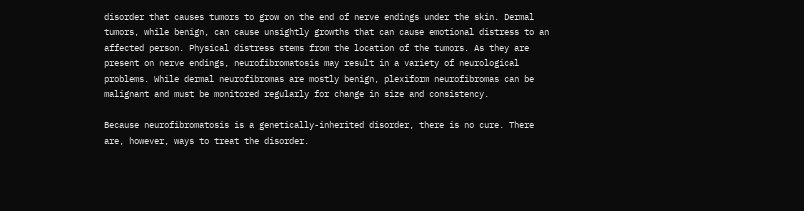disorder that causes tumors to grow on the end of nerve endings under the skin. Dermal tumors, while benign, can cause unsightly growths that can cause emotional distress to an affected person. Physical distress stems from the location of the tumors. As they are present on nerve endings, neurofibromatosis may result in a variety of neurological problems. While dermal neurofibromas are mostly benign, plexiform neurofibromas can be malignant and must be monitored regularly for change in size and consistency.

Because neurofibromatosis is a genetically-inherited disorder, there is no cure. There are, however, ways to treat the disorder.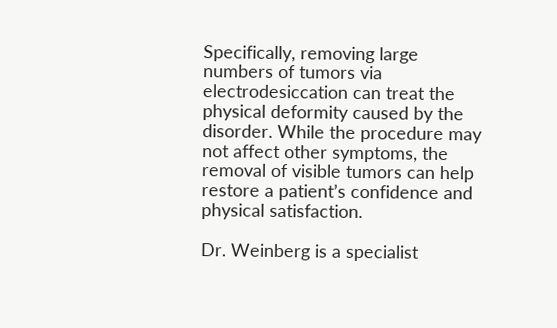Specifically, removing large numbers of tumors via electrodesiccation can treat the physical deformity caused by the disorder. While the procedure may not affect other symptoms, the removal of visible tumors can help restore a patient’s confidence and physical satisfaction.

Dr. Weinberg is a specialist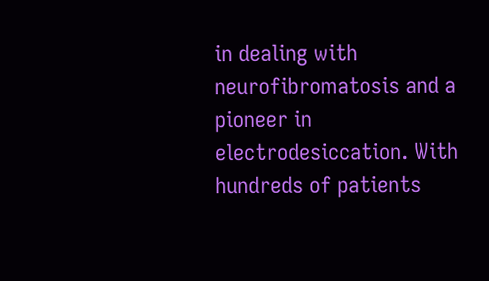in dealing with neurofibromatosis and a pioneer in electrodesiccation. With hundreds of patients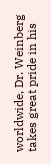worldwide, Dr. Weinberg takes great pride in his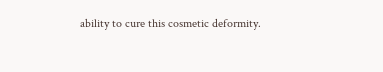ability to cure this cosmetic deformity.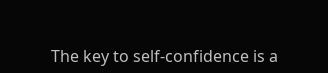The key to self-confidence is a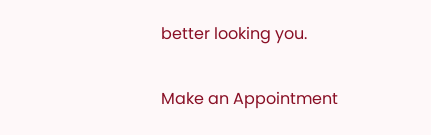better looking you.

Make an Appointment